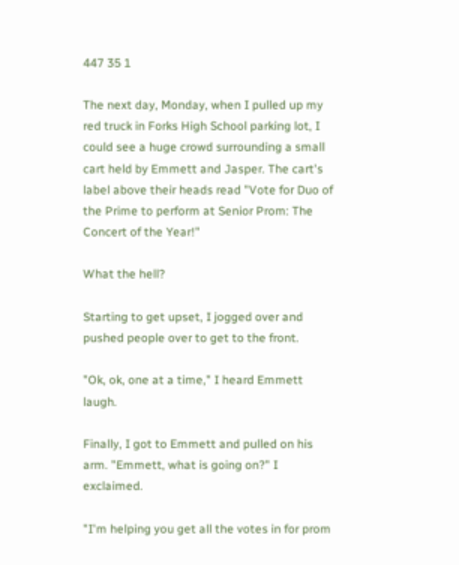447 35 1

The next day, Monday, when I pulled up my red truck in Forks High School parking lot, I could see a huge crowd surrounding a small cart held by Emmett and Jasper. The cart's label above their heads read "Vote for Duo of the Prime to perform at Senior Prom: The Concert of the Year!"

What the hell?

Starting to get upset, I jogged over and pushed people over to get to the front.

"Ok, ok, one at a time," I heard Emmett laugh.

Finally, I got to Emmett and pulled on his arm. "Emmett, what is going on?" I exclaimed.

"I'm helping you get all the votes in for prom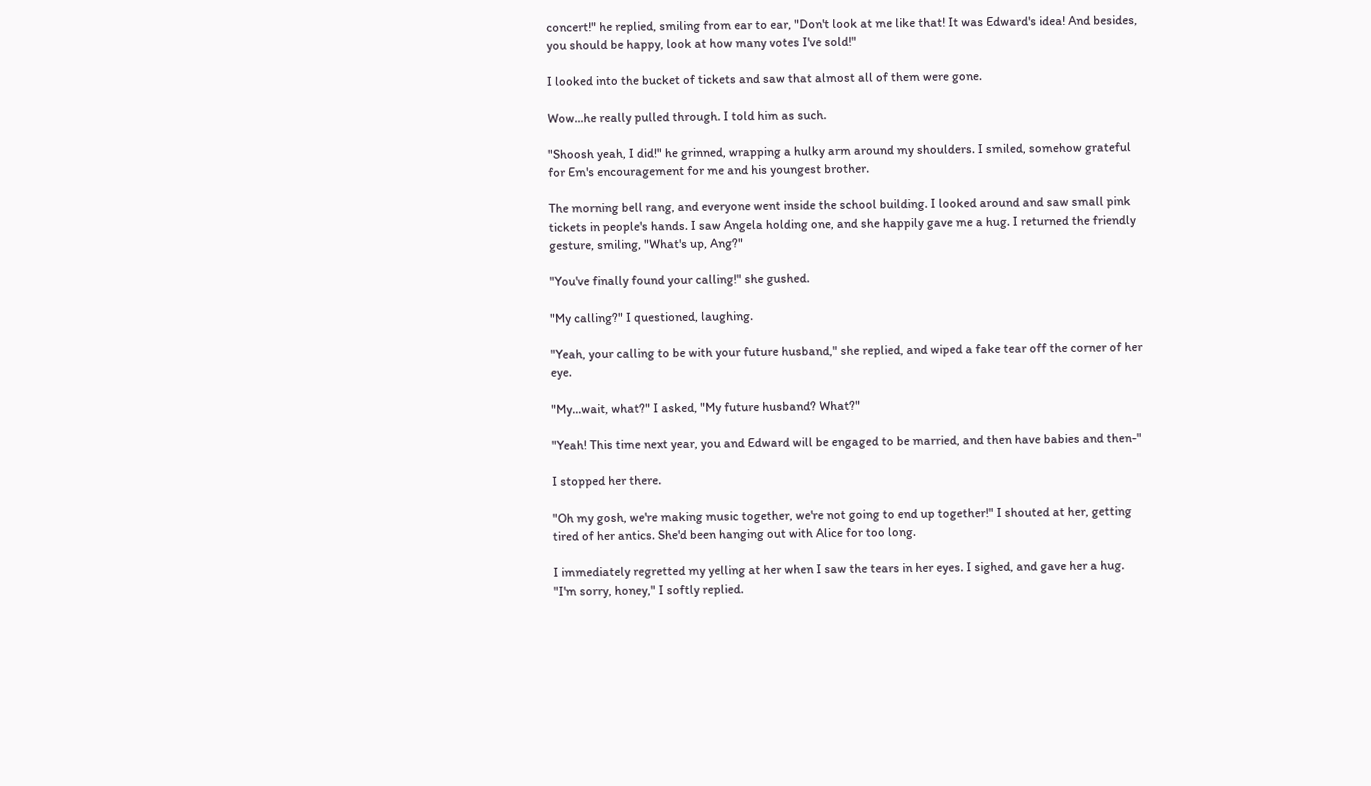concert!" he replied, smiling from ear to ear, "Don't look at me like that! It was Edward's idea! And besides, you should be happy, look at how many votes I've sold!"

I looked into the bucket of tickets and saw that almost all of them were gone.

Wow...he really pulled through. I told him as such.

"Shoosh yeah, I did!" he grinned, wrapping a hulky arm around my shoulders. I smiled, somehow grateful for Em's encouragement for me and his youngest brother.

The morning bell rang, and everyone went inside the school building. I looked around and saw small pink tickets in people's hands. I saw Angela holding one, and she happily gave me a hug. I returned the friendly gesture, smiling, "What's up, Ang?"

"You've finally found your calling!" she gushed.

"My calling?" I questioned, laughing.

"Yeah, your calling to be with your future husband," she replied, and wiped a fake tear off the corner of her eye.

"My...wait, what?" I asked, "My future husband? What?"

"Yeah! This time next year, you and Edward will be engaged to be married, and then have babies and then-"

I stopped her there.

"Oh my gosh, we're making music together, we're not going to end up together!" I shouted at her, getting tired of her antics. She'd been hanging out with Alice for too long.

I immediately regretted my yelling at her when I saw the tears in her eyes. I sighed, and gave her a hug. "I'm sorry, honey," I softly replied.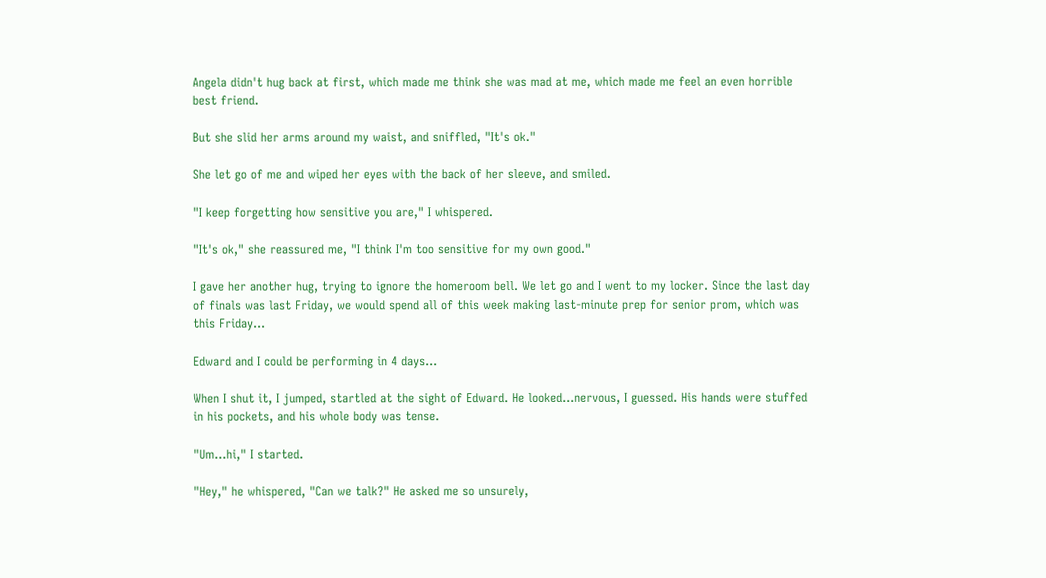Angela didn't hug back at first, which made me think she was mad at me, which made me feel an even horrible best friend.

But she slid her arms around my waist, and sniffled, "It's ok."

She let go of me and wiped her eyes with the back of her sleeve, and smiled.

"I keep forgetting how sensitive you are," I whispered.

"It's ok," she reassured me, "I think I'm too sensitive for my own good."

I gave her another hug, trying to ignore the homeroom bell. We let go and I went to my locker. Since the last day of finals was last Friday, we would spend all of this week making last-minute prep for senior prom, which was this Friday...

Edward and I could be performing in 4 days...

When I shut it, I jumped, startled at the sight of Edward. He looked...nervous, I guessed. His hands were stuffed in his pockets, and his whole body was tense.

"Um...hi," I started.

"Hey," he whispered, "Can we talk?" He asked me so unsurely,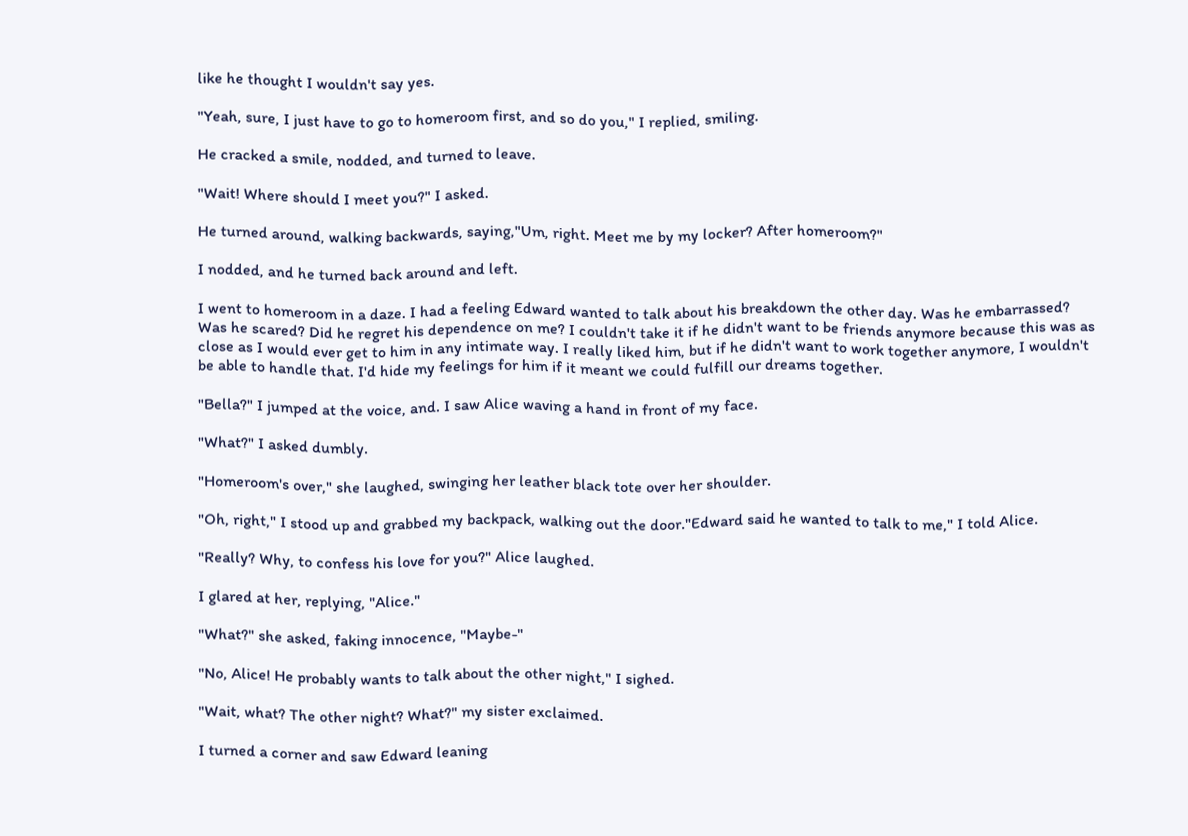like he thought I wouldn't say yes.

"Yeah, sure, I just have to go to homeroom first, and so do you," I replied, smiling.

He cracked a smile, nodded, and turned to leave.

"Wait! Where should I meet you?" I asked.

He turned around, walking backwards, saying,"Um, right. Meet me by my locker? After homeroom?"

I nodded, and he turned back around and left.

I went to homeroom in a daze. I had a feeling Edward wanted to talk about his breakdown the other day. Was he embarrassed? Was he scared? Did he regret his dependence on me? I couldn't take it if he didn't want to be friends anymore because this was as close as I would ever get to him in any intimate way. I really liked him, but if he didn't want to work together anymore, I wouldn't be able to handle that. I'd hide my feelings for him if it meant we could fulfill our dreams together.

"Bella?" I jumped at the voice, and. I saw Alice waving a hand in front of my face.

"What?" I asked dumbly.

"Homeroom's over," she laughed, swinging her leather black tote over her shoulder.

"Oh, right," I stood up and grabbed my backpack, walking out the door."Edward said he wanted to talk to me," I told Alice.

"Really? Why, to confess his love for you?" Alice laughed.

I glared at her, replying, "Alice."

"What?" she asked, faking innocence, "Maybe-"

"No, Alice! He probably wants to talk about the other night," I sighed.

"Wait, what? The other night? What?" my sister exclaimed.

I turned a corner and saw Edward leaning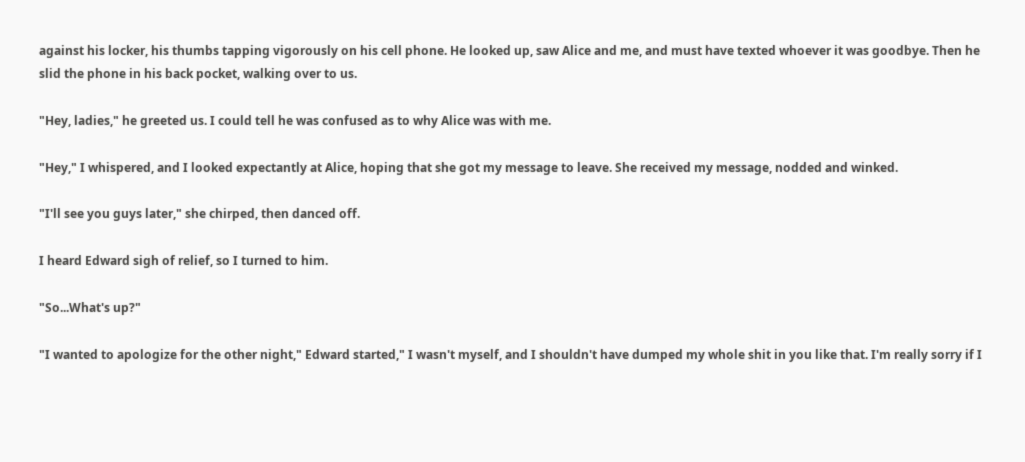against his locker, his thumbs tapping vigorously on his cell phone. He looked up, saw Alice and me, and must have texted whoever it was goodbye. Then he slid the phone in his back pocket, walking over to us.

"Hey, ladies," he greeted us. I could tell he was confused as to why Alice was with me.

"Hey," I whispered, and I looked expectantly at Alice, hoping that she got my message to leave. She received my message, nodded and winked.

"I'll see you guys later," she chirped, then danced off.

I heard Edward sigh of relief, so I turned to him.

"So...What's up?"

"I wanted to apologize for the other night," Edward started," I wasn't myself, and I shouldn't have dumped my whole shit in you like that. I'm really sorry if I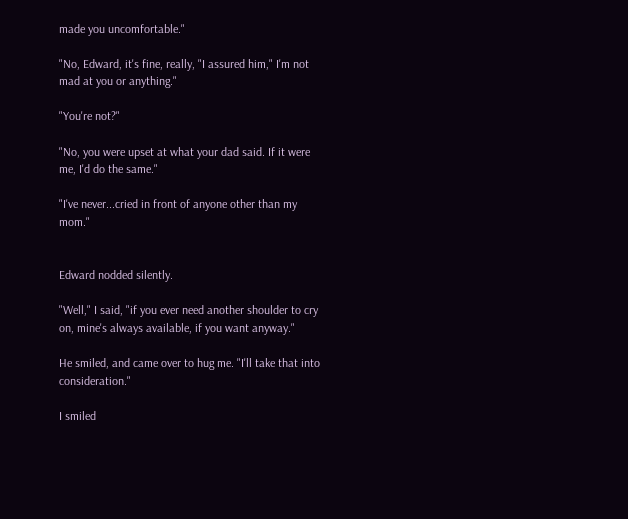made you uncomfortable."

"No, Edward, it's fine, really, "I assured him," I'm not mad at you or anything."

"You're not?"

"No, you were upset at what your dad said. If it were me, I'd do the same."

"I've never...cried in front of anyone other than my mom."


Edward nodded silently.

"Well," I said, "if you ever need another shoulder to cry on, mine's always available, if you want anyway."

He smiled, and came over to hug me. "I'll take that into consideration."

I smiled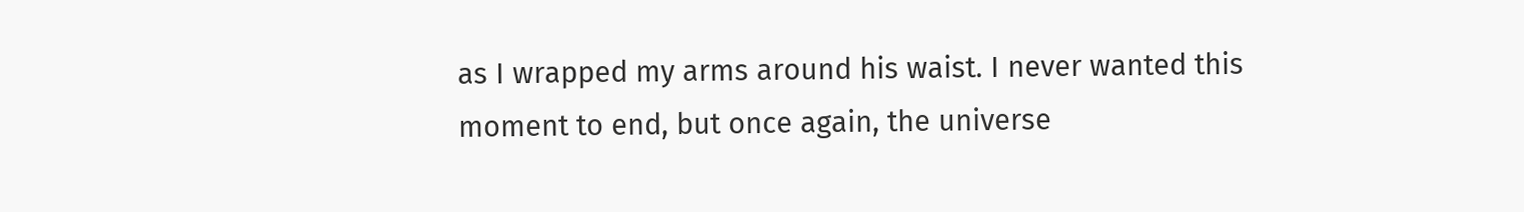as I wrapped my arms around his waist. I never wanted this moment to end, but once again, the universe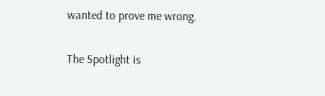wanted to prove me wrong.

The Spotlight is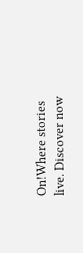On!Where stories live. Discover now